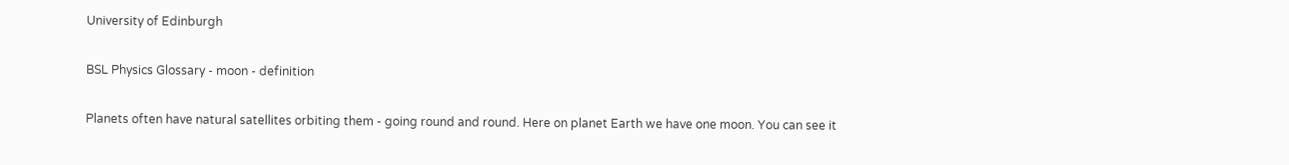University of Edinburgh

BSL Physics Glossary - moon - definition

Planets often have natural satellites orbiting them - going round and round. Here on planet Earth we have one moon. You can see it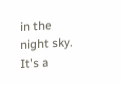in the night sky. It's a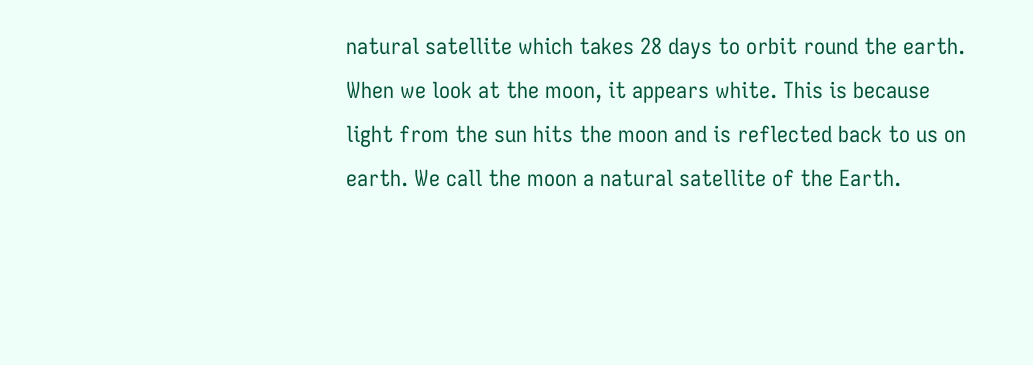natural satellite which takes 28 days to orbit round the earth. When we look at the moon, it appears white. This is because light from the sun hits the moon and is reflected back to us on earth. We call the moon a natural satellite of the Earth.